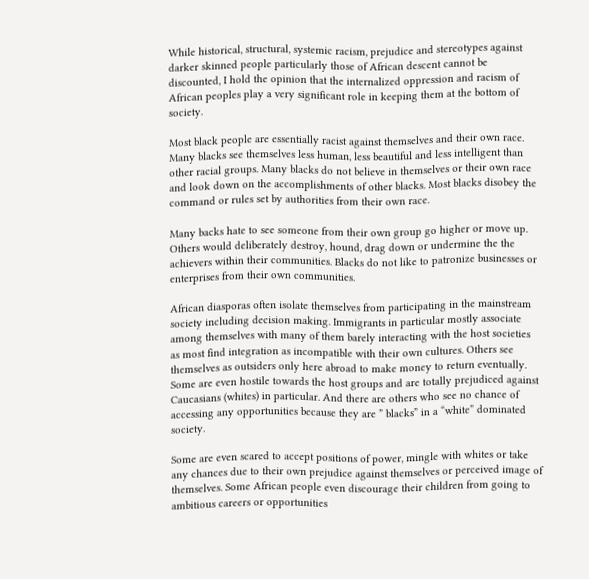While historical, structural, systemic racism, prejudice and stereotypes against darker skinned people particularly those of African descent cannot be discounted, I hold the opinion that the internalized oppression and racism of African peoples play a very significant role in keeping them at the bottom of society.

Most black people are essentially racist against themselves and their own race. Many blacks see themselves less human, less beautiful and less intelligent than other racial groups. Many blacks do not believe in themselves or their own race and look down on the accomplishments of other blacks. Most blacks disobey the command or rules set by authorities from their own race.

Many backs hate to see someone from their own group go higher or move up. Others would deliberately destroy, hound, drag down or undermine the the achievers within their communities. Blacks do not like to patronize businesses or enterprises from their own communities.

African diasporas often isolate themselves from participating in the mainstream society including decision making. Immigrants in particular mostly associate among themselves with many of them barely interacting with the host societies as most find integration as incompatible with their own cultures. Others see themselves as outsiders only here abroad to make money to return eventually. Some are even hostile towards the host groups and are totally prejudiced against Caucasians (whites) in particular. And there are others who see no chance of accessing any opportunities because they are ” blacks” in a “white” dominated society.

Some are even scared to accept positions of power, mingle with whites or take any chances due to their own prejudice against themselves or perceived image of themselves. Some African people even discourage their children from going to ambitious careers or opportunities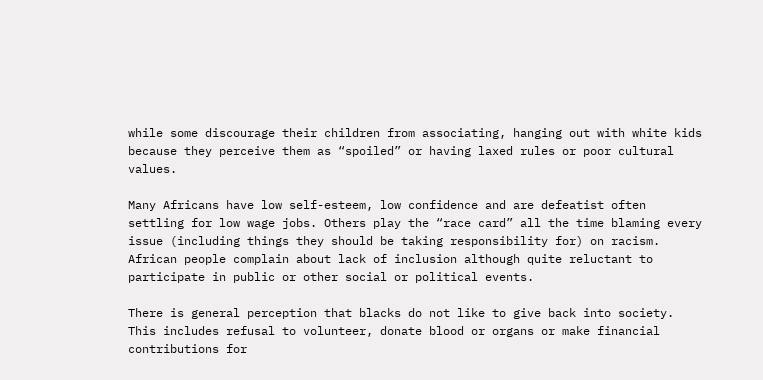while some discourage their children from associating, hanging out with white kids because they perceive them as “spoiled” or having laxed rules or poor cultural values.

Many Africans have low self-esteem, low confidence and are defeatist often settling for low wage jobs. Others play the “race card” all the time blaming every issue (including things they should be taking responsibility for) on racism. African people complain about lack of inclusion although quite reluctant to participate in public or other social or political events.

There is general perception that blacks do not like to give back into society. This includes refusal to volunteer, donate blood or organs or make financial contributions for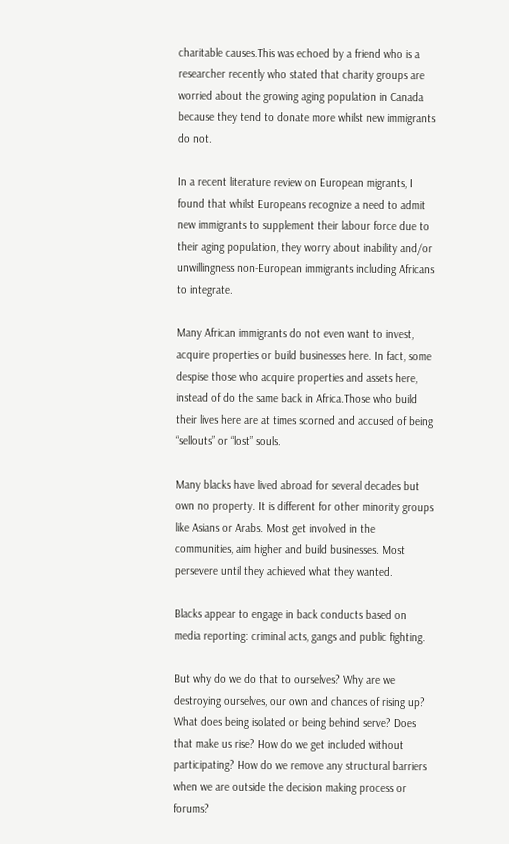charitable causes.This was echoed by a friend who is a researcher recently who stated that charity groups are worried about the growing aging population in Canada because they tend to donate more whilst new immigrants do not.

In a recent literature review on European migrants, I found that whilst Europeans recognize a need to admit new immigrants to supplement their labour force due to their aging population, they worry about inability and/or unwillingness non-European immigrants including Africans to integrate.

Many African immigrants do not even want to invest, acquire properties or build businesses here. In fact, some despise those who acquire properties and assets here, instead of do the same back in Africa.Those who build their lives here are at times scorned and accused of being “sellouts” or “lost” souls.

Many blacks have lived abroad for several decades but own no property. It is different for other minority groups like Asians or Arabs. Most get involved in the communities, aim higher and build businesses. Most persevere until they achieved what they wanted.

Blacks appear to engage in back conducts based on media reporting: criminal acts, gangs and public fighting.

But why do we do that to ourselves? Why are we destroying ourselves, our own and chances of rising up? What does being isolated or being behind serve? Does that make us rise? How do we get included without participating? How do we remove any structural barriers when we are outside the decision making process or forums?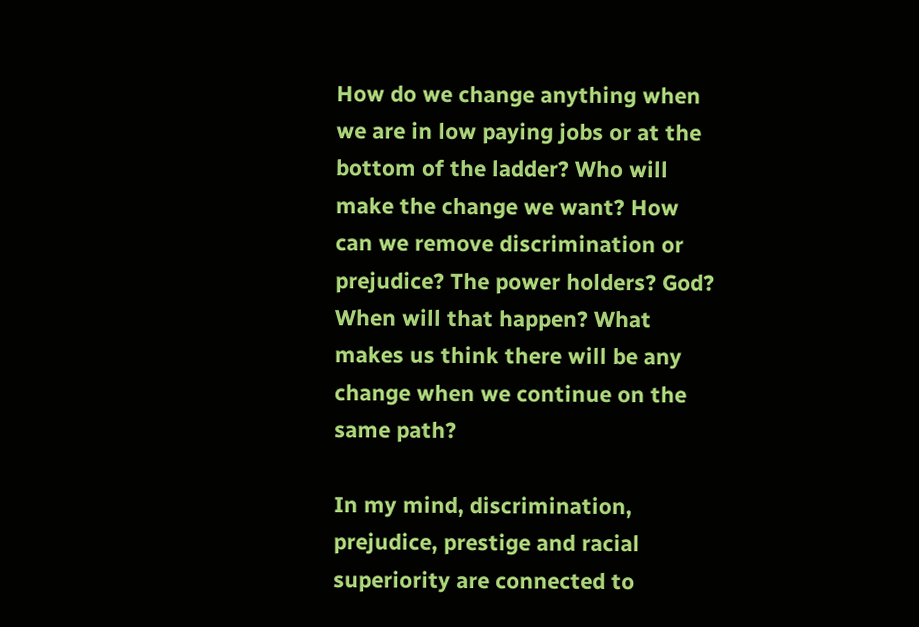How do we change anything when we are in low paying jobs or at the bottom of the ladder? Who will make the change we want? How can we remove discrimination or prejudice? The power holders? God? When will that happen? What makes us think there will be any change when we continue on the same path?

In my mind, discrimination, prejudice, prestige and racial superiority are connected to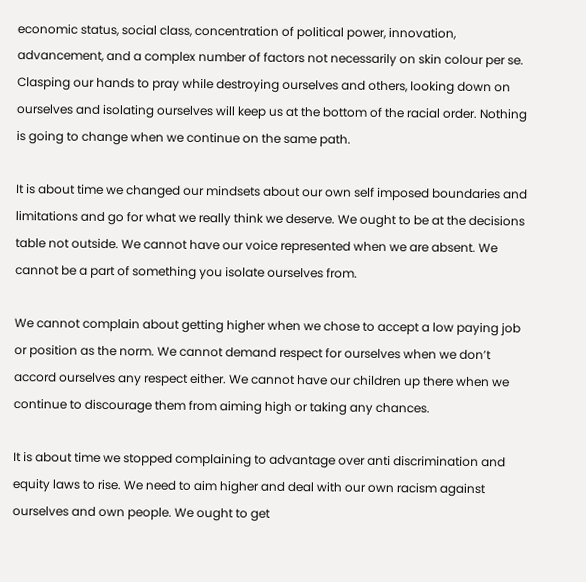economic status, social class, concentration of political power, innovation, advancement, and a complex number of factors not necessarily on skin colour per se. Clasping our hands to pray while destroying ourselves and others, looking down on ourselves and isolating ourselves will keep us at the bottom of the racial order. Nothing is going to change when we continue on the same path.

It is about time we changed our mindsets about our own self imposed boundaries and limitations and go for what we really think we deserve. We ought to be at the decisions table not outside. We cannot have our voice represented when we are absent. We cannot be a part of something you isolate ourselves from.

We cannot complain about getting higher when we chose to accept a low paying job or position as the norm. We cannot demand respect for ourselves when we don’t accord ourselves any respect either. We cannot have our children up there when we continue to discourage them from aiming high or taking any chances.

It is about time we stopped complaining to advantage over anti discrimination and equity laws to rise. We need to aim higher and deal with our own racism against ourselves and own people. We ought to get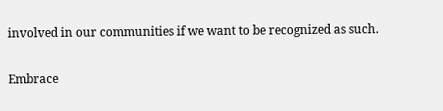involved in our communities if we want to be recognized as such.

Embrace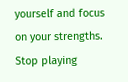yourself and focus on your strengths.
Stop playing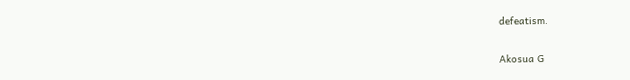defeatism.

Akosua G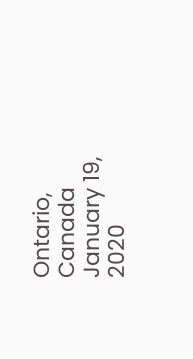Ontario, Canada
January 19, 2020